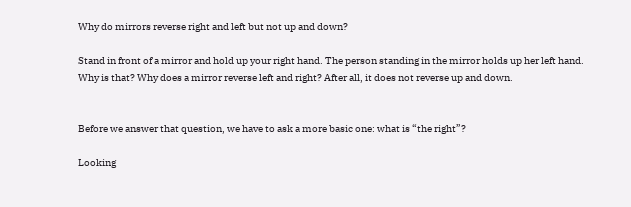Why do mirrors reverse right and left but not up and down?

Stand in front of a mirror and hold up your right hand. The person standing in the mirror holds up her left hand. Why is that? Why does a mirror reverse left and right? After all, it does not reverse up and down.


Before we answer that question, we have to ask a more basic one: what is “the right”?

Looking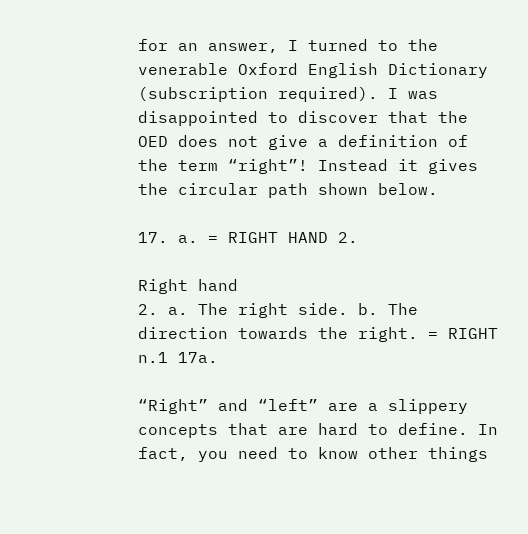for an answer, I turned to the venerable Oxford English Dictionary (subscription required). I was disappointed to discover that the OED does not give a definition of the term “right”! Instead it gives the circular path shown below.

17. a. = RIGHT HAND 2.

Right hand
2. a. The right side. b. The direction towards the right. = RIGHT n.1 17a.

“Right” and “left” are a slippery concepts that are hard to define. In fact, you need to know other things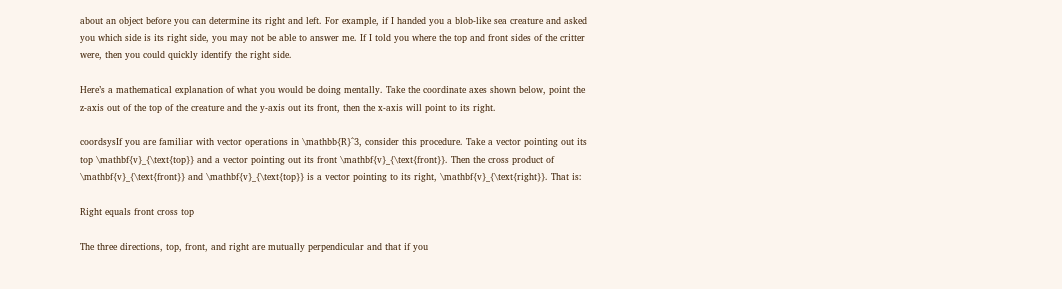about an object before you can determine its right and left. For example, if I handed you a blob-like sea creature and asked you which side is its right side, you may not be able to answer me. If I told you where the top and front sides of the critter were, then you could quickly identify the right side.

Here’s a mathematical explanation of what you would be doing mentally. Take the coordinate axes shown below, point the z-axis out of the top of the creature and the y-axis out its front, then the x-axis will point to its right.

coordsysIf you are familiar with vector operations in \mathbb{R}^3, consider this procedure. Take a vector pointing out its top \mathbf{v}_{\text{top}} and a vector pointing out its front \mathbf{v}_{\text{front}}. Then the cross product of \mathbf{v}_{\text{front}} and \mathbf{v}_{\text{top}} is a vector pointing to its right, \mathbf{v}_{\text{right}}. That is:

Right equals front cross top

The three directions, top, front, and right are mutually perpendicular and that if you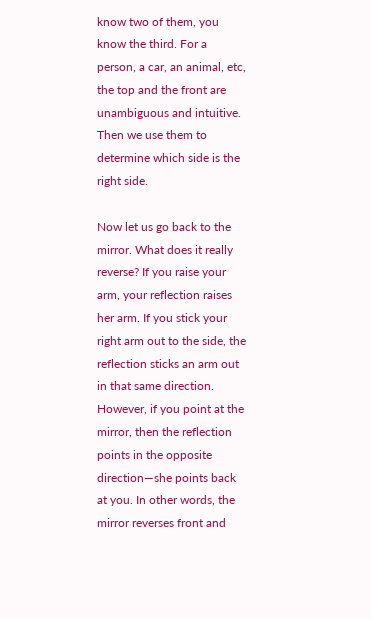know two of them, you know the third. For a person, a car, an animal, etc, the top and the front are unambiguous and intuitive. Then we use them to determine which side is the right side.

Now let us go back to the mirror. What does it really reverse? If you raise your arm, your reflection raises her arm. If you stick your right arm out to the side, the reflection sticks an arm out in that same direction. However, if you point at the mirror, then the reflection points in the opposite direction—she points back at you. In other words, the mirror reverses front and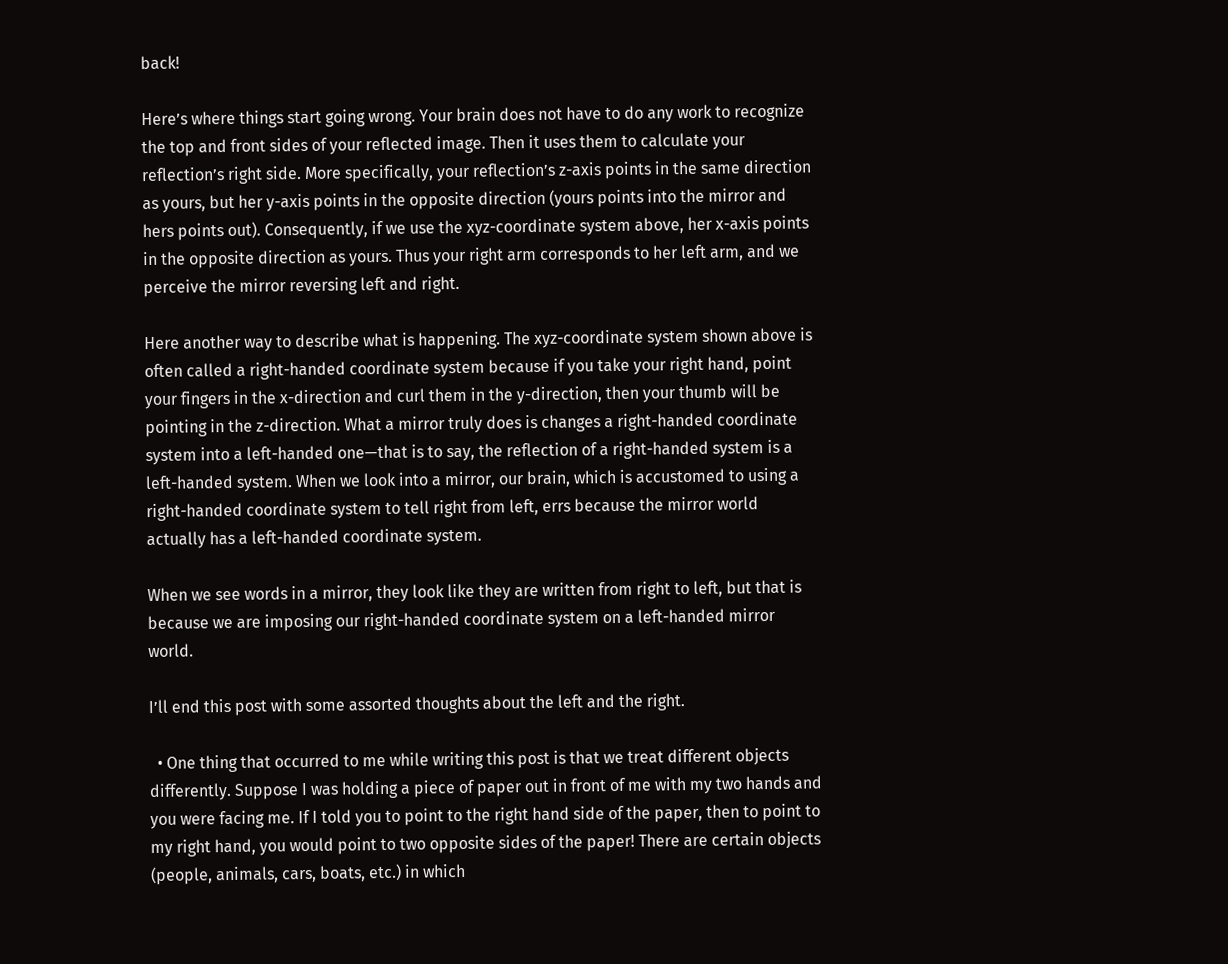back!

Here’s where things start going wrong. Your brain does not have to do any work to recognize the top and front sides of your reflected image. Then it uses them to calculate your reflection’s right side. More specifically, your reflection’s z-axis points in the same direction as yours, but her y-axis points in the opposite direction (yours points into the mirror and hers points out). Consequently, if we use the xyz-coordinate system above, her x-axis points in the opposite direction as yours. Thus your right arm corresponds to her left arm, and we perceive the mirror reversing left and right.

Here another way to describe what is happening. The xyz-coordinate system shown above is often called a right-handed coordinate system because if you take your right hand, point your fingers in the x-direction and curl them in the y-direction, then your thumb will be pointing in the z-direction. What a mirror truly does is changes a right-handed coordinate system into a left-handed one—that is to say, the reflection of a right-handed system is a left-handed system. When we look into a mirror, our brain, which is accustomed to using a right-handed coordinate system to tell right from left, errs because the mirror world actually has a left-handed coordinate system.

When we see words in a mirror, they look like they are written from right to left, but that is because we are imposing our right-handed coordinate system on a left-handed mirror world.

I’ll end this post with some assorted thoughts about the left and the right.

  • One thing that occurred to me while writing this post is that we treat different objects differently. Suppose I was holding a piece of paper out in front of me with my two hands and you were facing me. If I told you to point to the right hand side of the paper, then to point to my right hand, you would point to two opposite sides of the paper! There are certain objects (people, animals, cars, boats, etc.) in which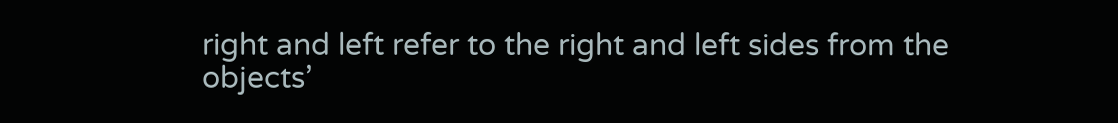right and left refer to the right and left sides from the objects’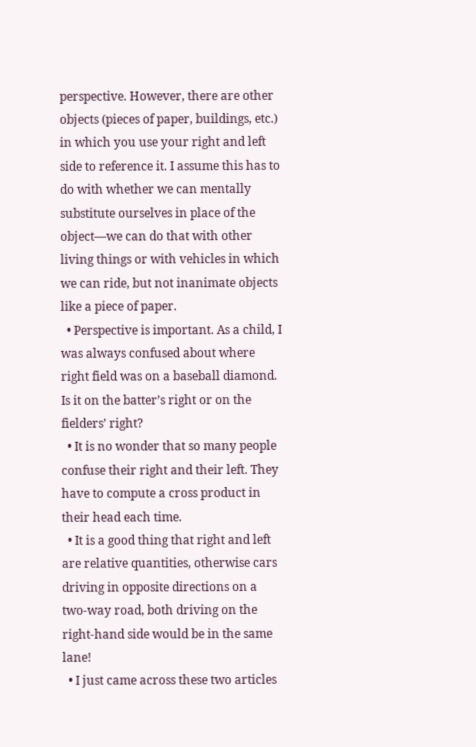perspective. However, there are other objects (pieces of paper, buildings, etc.) in which you use your right and left side to reference it. I assume this has to do with whether we can mentally substitute ourselves in place of the object—we can do that with other living things or with vehicles in which we can ride, but not inanimate objects like a piece of paper.
  • Perspective is important. As a child, I was always confused about where right field was on a baseball diamond. Is it on the batter’s right or on the fielders’ right?
  • It is no wonder that so many people confuse their right and their left. They have to compute a cross product in their head each time.
  • It is a good thing that right and left are relative quantities, otherwise cars driving in opposite directions on a two-way road, both driving on the right-hand side would be in the same lane!
  • I just came across these two articles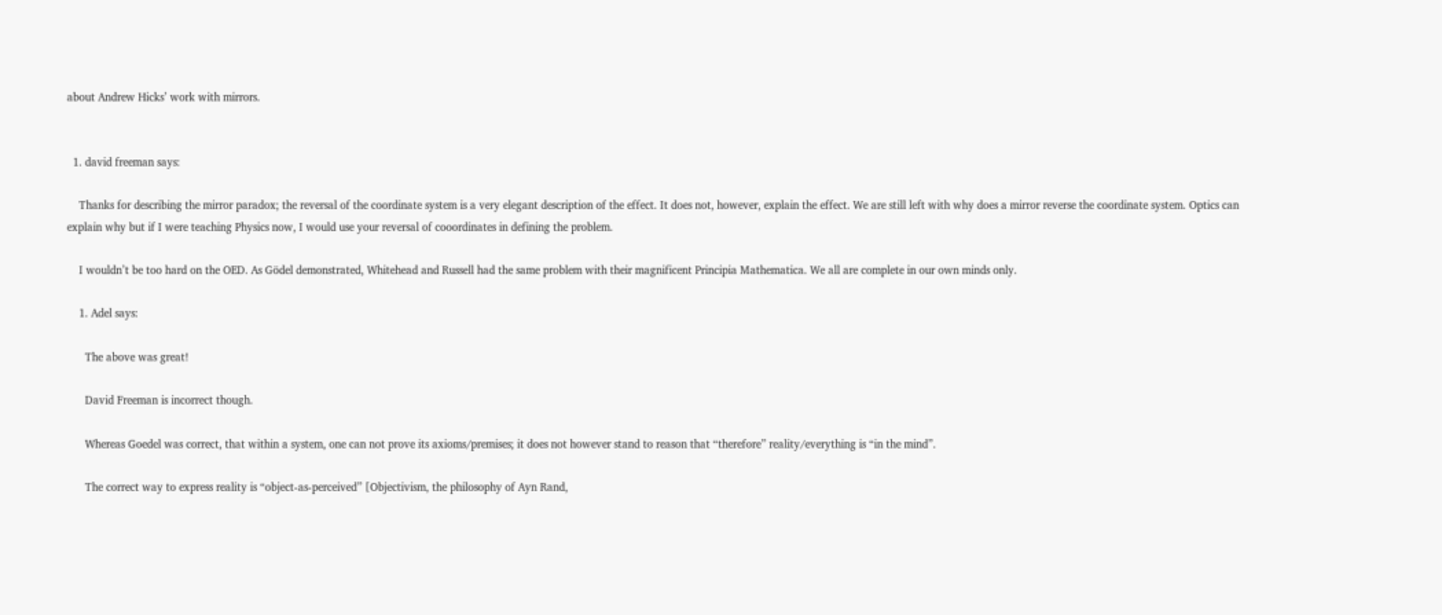about Andrew Hicks’ work with mirrors.


  1. david freeman says:

    Thanks for describing the mirror paradox; the reversal of the coordinate system is a very elegant description of the effect. It does not, however, explain the effect. We are still left with why does a mirror reverse the coordinate system. Optics can explain why but if I were teaching Physics now, I would use your reversal of cooordinates in defining the problem.

    I wouldn’t be too hard on the OED. As Gödel demonstrated, Whitehead and Russell had the same problem with their magnificent Principia Mathematica. We all are complete in our own minds only.

    1. Adel says:

      The above was great!

      David Freeman is incorrect though.

      Whereas Goedel was correct, that within a system, one can not prove its axioms/premises; it does not however stand to reason that “therefore” reality/everything is “in the mind”.

      The correct way to express reality is “object-as-perceived” [Objectivism, the philosophy of Ayn Rand,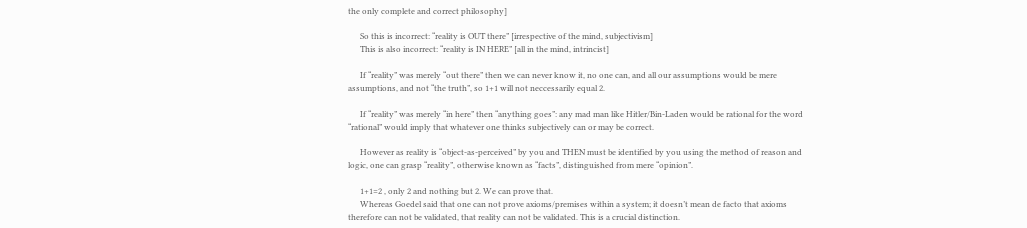the only complete and correct philosophy]

      So this is incorrect: “reality is OUT there” [irrespective of the mind, subjectivism]
      This is also incorrect: “reality is IN HERE” [all in the mind, intrincist]

      If “reality” was merely “out there” then we can never know it, no one can, and all our assumptions would be mere assumptions, and not “the truth”, so 1+1 will not neccessarily equal 2.

      If “reality” was merely “in here” then “anything goes”: any mad man like Hitler/Bin-Laden would be rational for the word “rational” would imply that whatever one thinks subjectively can or may be correct.

      However as reality is “object-as-perceived” by you and THEN must be identified by you using the method of reason and logic, one can grasp “reality”, otherwise known as “facts”, distinguished from mere “opinion”.

      1+1=2 , only 2 and nothing but 2. We can prove that.
      Whereas Goedel said that one can not prove axioms/premises within a system; it doesn’t mean de facto that axioms therefore can not be validated, that reality can not be validated. This is a crucial distinction.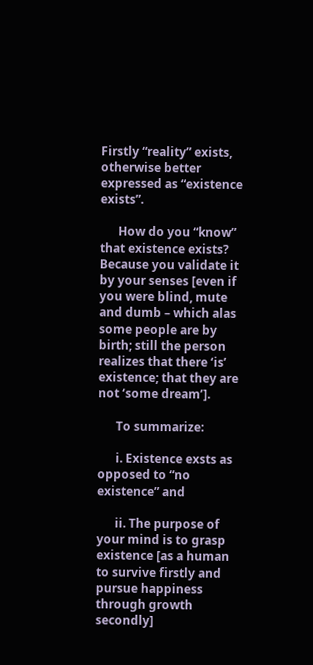Firstly “reality” exists, otherwise better expressed as “existence exists”.

      How do you “know” that existence exists? Because you validate it by your senses [even if you were blind, mute and dumb – which alas some people are by birth; still the person realizes that there ‘is’ existence; that they are not ‘some dream’].

      To summarize:

      i. Existence exsts as opposed to “no existence” and

      ii. The purpose of your mind is to grasp existence [as a human to survive firstly and pursue happiness through growth secondly]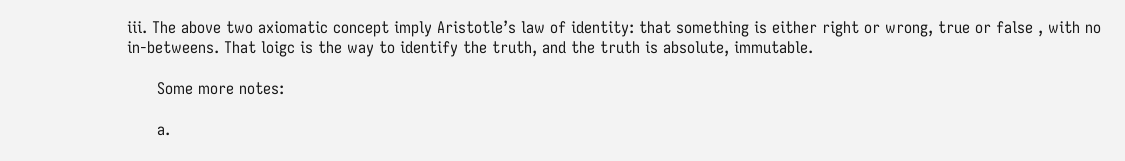iii. The above two axiomatic concept imply Aristotle’s law of identity: that something is either right or wrong, true or false , with no in-betweens. That loigc is the way to identify the truth, and the truth is absolute, immutable.

      Some more notes:

      a.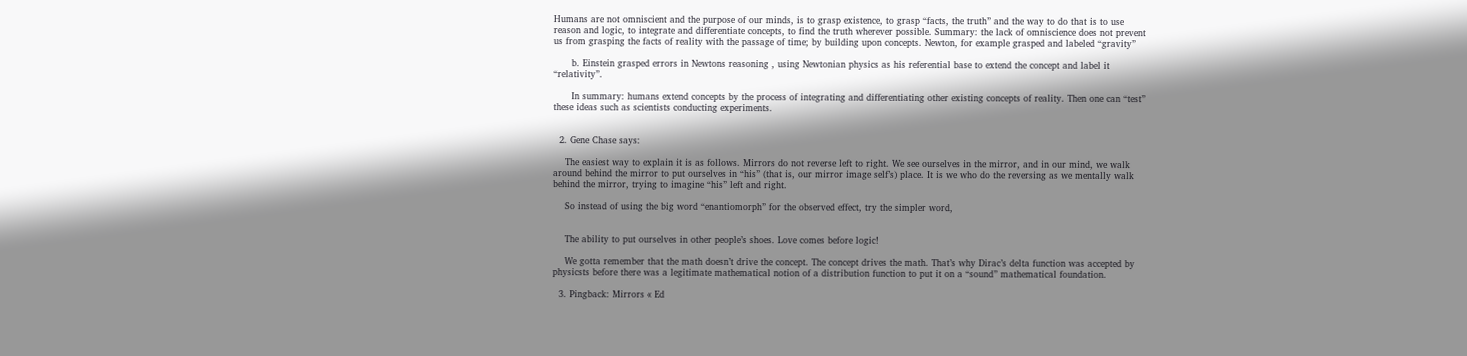Humans are not omniscient and the purpose of our minds, is to grasp existence, to grasp “facts, the truth” and the way to do that is to use reason and logic, to integrate and differentiate concepts, to find the truth wherever possible. Summary: the lack of omniscience does not prevent us from grasping the facts of reality with the passage of time; by building upon concepts. Newton, for example grasped and labeled “gravity”

      b. Einstein grasped errors in Newtons reasoning , using Newtonian physics as his referential base to extend the concept and label it “relativity”.

      In summary: humans extend concepts by the process of integrating and differentiating other existing concepts of reality. Then one can “test” these ideas such as scientists conducting experiments.


  2. Gene Chase says:

    The easiest way to explain it is as follows. Mirrors do not reverse left to right. We see ourselves in the mirror, and in our mind, we walk around behind the mirror to put ourselves in “his” (that is, our mirror image self’s) place. It is we who do the reversing as we mentally walk behind the mirror, trying to imagine “his” left and right.

    So instead of using the big word “enantiomorph” for the observed effect, try the simpler word,


    The ability to put ourselves in other people’s shoes. Love comes before logic!

    We gotta remember that the math doesn’t drive the concept. The concept drives the math. That’s why Dirac’s delta function was accepted by physicsts before there was a legitimate mathematical notion of a distribution function to put it on a “sound” mathematical foundation.

  3. Pingback: Mirrors « Ed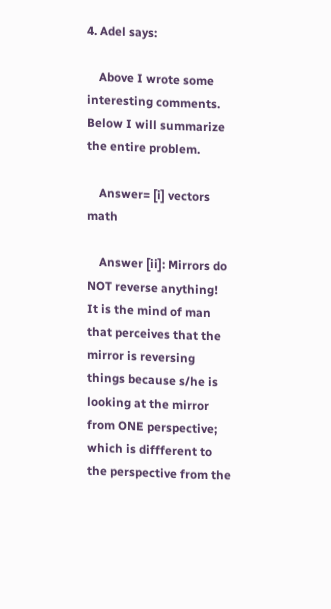4. Adel says:

    Above I wrote some interesting comments. Below I will summarize the entire problem.

    Answer= [i] vectors math

    Answer [ii]: Mirrors do NOT reverse anything! It is the mind of man that perceives that the mirror is reversing things because s/he is looking at the mirror from ONE perspective; which is diffferent to the perspective from the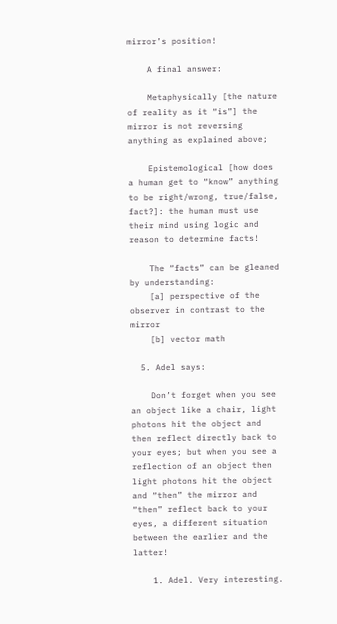mirror’s position!

    A final answer:

    Metaphysically [the nature of reality as it “is”] the mirror is not reversing anything as explained above;

    Epistemological [how does a human get to “know” anything to be right/wrong, true/false, fact?]: the human must use their mind using logic and reason to determine facts!

    The “facts” can be gleaned by understanding:
    [a] perspective of the observer in contrast to the mirror
    [b] vector math

  5. Adel says:

    Don’t forget when you see an object like a chair, light photons hit the object and then reflect directly back to your eyes; but when you see a reflection of an object then light photons hit the object and “then” the mirror and “then” reflect back to your eyes, a different situation between the earlier and the latter!

    1. Adel. Very interesting.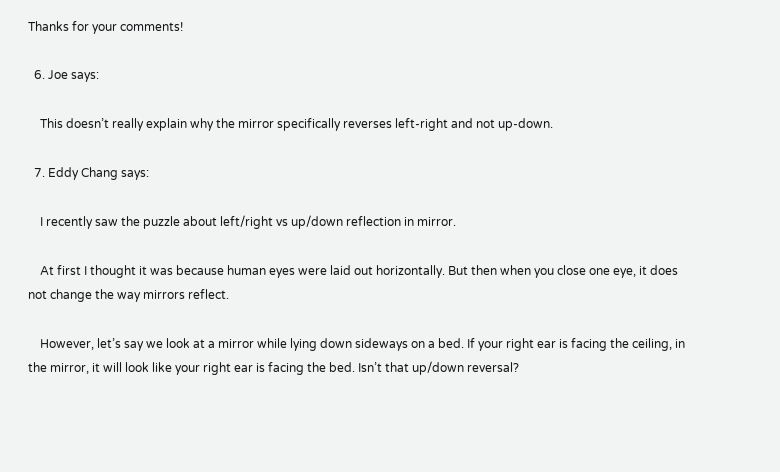Thanks for your comments!

  6. Joe says:

    This doesn’t really explain why the mirror specifically reverses left-right and not up-down.

  7. Eddy Chang says:

    I recently saw the puzzle about left/right vs up/down reflection in mirror.

    At first I thought it was because human eyes were laid out horizontally. But then when you close one eye, it does not change the way mirrors reflect.

    However, let’s say we look at a mirror while lying down sideways on a bed. If your right ear is facing the ceiling, in the mirror, it will look like your right ear is facing the bed. Isn’t that up/down reversal?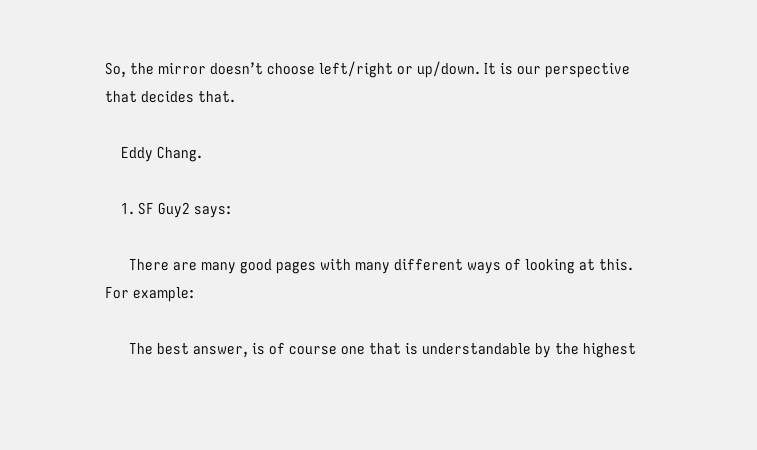So, the mirror doesn’t choose left/right or up/down. It is our perspective that decides that.

    Eddy Chang.

    1. SF Guy2 says:

      There are many good pages with many different ways of looking at this. For example:

      The best answer, is of course one that is understandable by the highest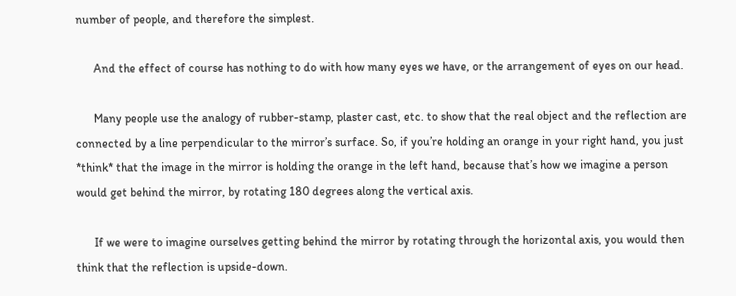number of people, and therefore the simplest.

      And the effect of course has nothing to do with how many eyes we have, or the arrangement of eyes on our head.

      Many people use the analogy of rubber-stamp, plaster cast, etc. to show that the real object and the reflection are connected by a line perpendicular to the mirror’s surface. So, if you’re holding an orange in your right hand, you just *think* that the image in the mirror is holding the orange in the left hand, because that’s how we imagine a person would get behind the mirror, by rotating 180 degrees along the vertical axis.

      If we were to imagine ourselves getting behind the mirror by rotating through the horizontal axis, you would then think that the reflection is upside-down.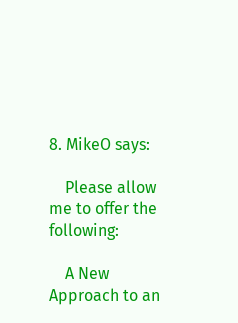8. MikeO says:

    Please allow me to offer the following:

    A New Approach to an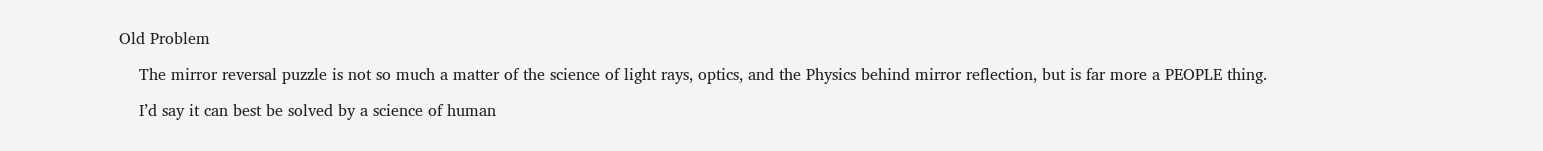Old Problem

    The mirror reversal puzzle is not so much a matter of the science of light rays, optics, and the Physics behind mirror reflection, but is far more a PEOPLE thing.

    I’d say it can best be solved by a science of human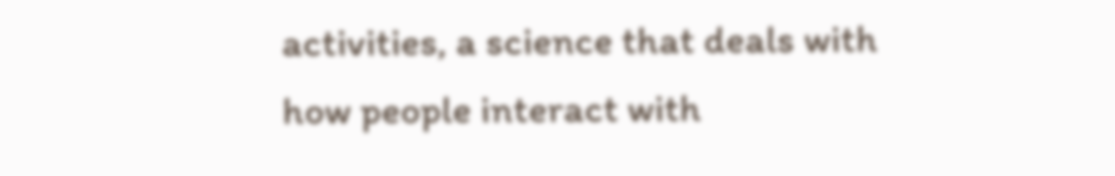activities, a science that deals with how people interact with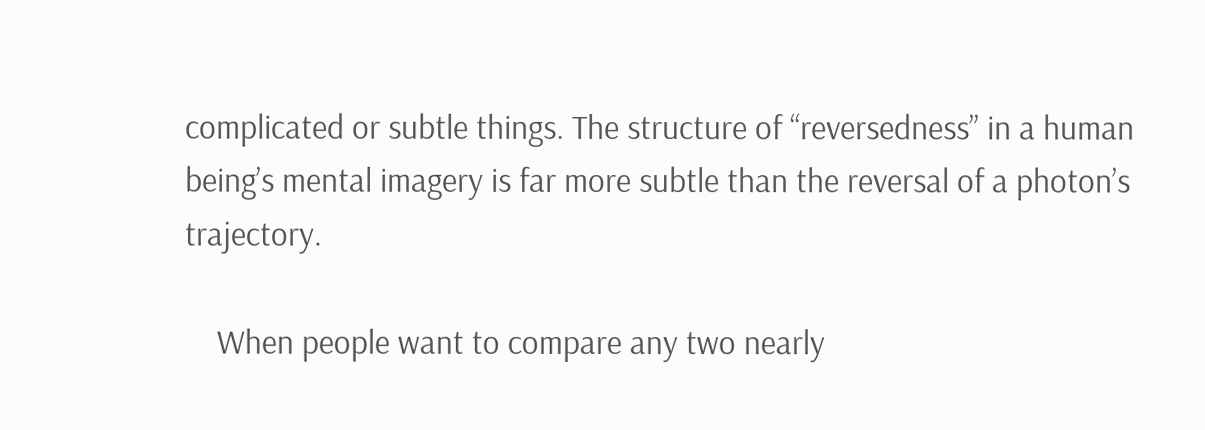complicated or subtle things. The structure of “reversedness” in a human being’s mental imagery is far more subtle than the reversal of a photon’s trajectory.

    When people want to compare any two nearly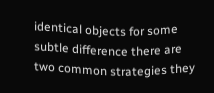identical objects for some subtle difference there are two common strategies they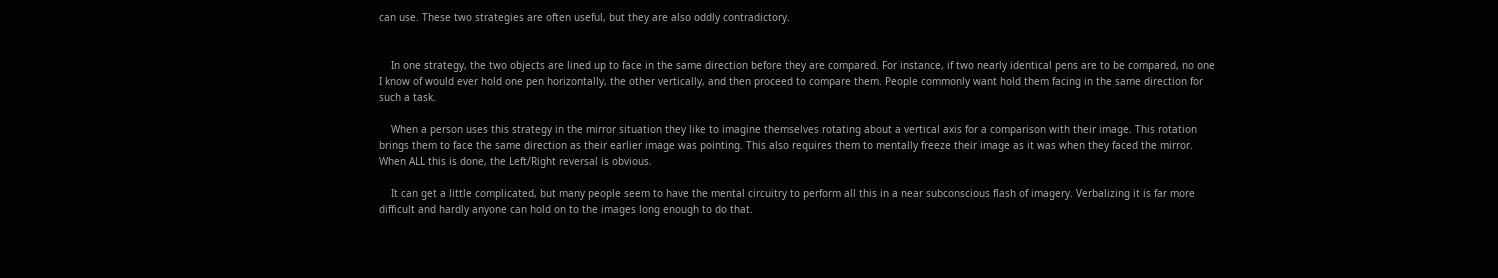can use. These two strategies are often useful, but they are also oddly contradictory.


    In one strategy, the two objects are lined up to face in the same direction before they are compared. For instance, if two nearly identical pens are to be compared, no one I know of would ever hold one pen horizontally, the other vertically, and then proceed to compare them. People commonly want hold them facing in the same direction for such a task.

    When a person uses this strategy in the mirror situation they like to imagine themselves rotating about a vertical axis for a comparison with their image. This rotation brings them to face the same direction as their earlier image was pointing. This also requires them to mentally freeze their image as it was when they faced the mirror. When ALL this is done, the Left/Right reversal is obvious.

    It can get a little complicated, but many people seem to have the mental circuitry to perform all this in a near subconscious flash of imagery. Verbalizing it is far more difficult and hardly anyone can hold on to the images long enough to do that.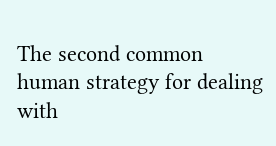The second common human strategy for dealing with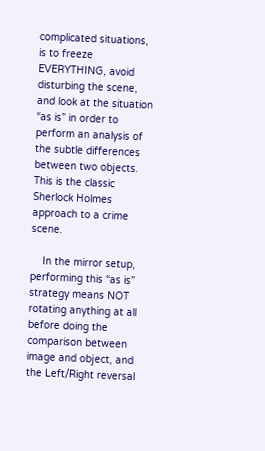complicated situations, is to freeze EVERYTHING, avoid disturbing the scene, and look at the situation “as is” in order to perform an analysis of the subtle differences between two objects. This is the classic Sherlock Holmes approach to a crime scene.

    In the mirror setup, performing this “as is” strategy means NOT rotating anything at all before doing the comparison between image and object, and the Left/Right reversal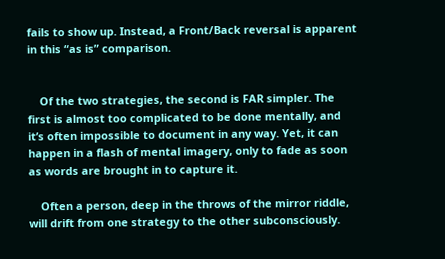fails to show up. Instead, a Front/Back reversal is apparent in this “as is” comparison.


    Of the two strategies, the second is FAR simpler. The first is almost too complicated to be done mentally, and it’s often impossible to document in any way. Yet, it can happen in a flash of mental imagery, only to fade as soon as words are brought in to capture it.

    Often a person, deep in the throws of the mirror riddle, will drift from one strategy to the other subconsciously.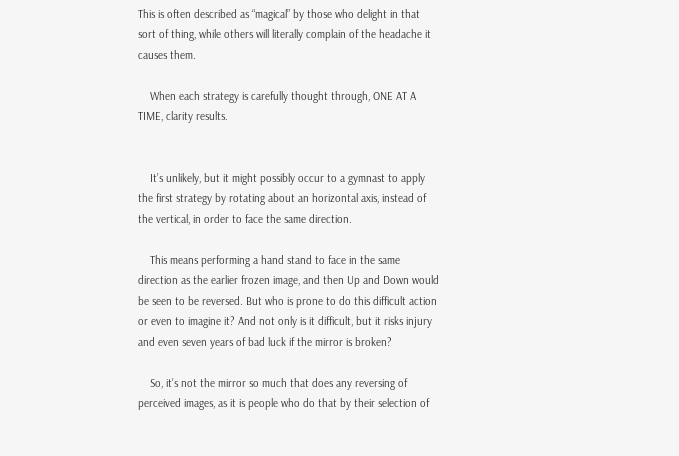This is often described as “magical” by those who delight in that sort of thing, while others will literally complain of the headache it causes them.

    When each strategy is carefully thought through, ONE AT A TIME, clarity results.


    It’s unlikely, but it might possibly occur to a gymnast to apply the first strategy by rotating about an horizontal axis, instead of the vertical, in order to face the same direction.

    This means performing a hand stand to face in the same direction as the earlier frozen image, and then Up and Down would be seen to be reversed. But who is prone to do this difficult action or even to imagine it? And not only is it difficult, but it risks injury and even seven years of bad luck if the mirror is broken?

    So, it’s not the mirror so much that does any reversing of perceived images, as it is people who do that by their selection of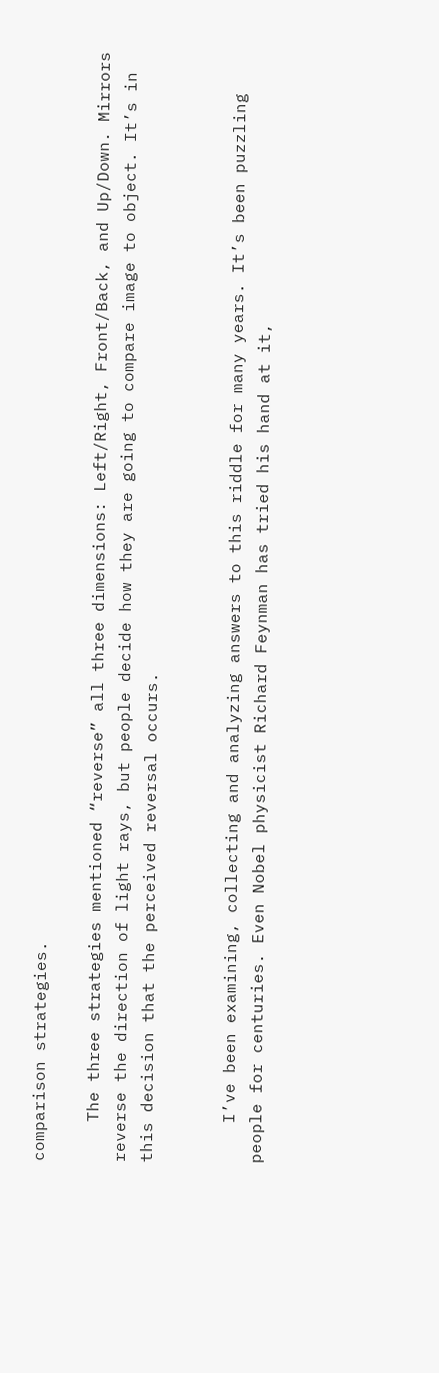comparison strategies.

    The three strategies mentioned “reverse” all three dimensions: Left/Right, Front/Back, and Up/Down. Mirrors reverse the direction of light rays, but people decide how they are going to compare image to object. It’s in this decision that the perceived reversal occurs.


    I’ve been examining, collecting and analyzing answers to this riddle for many years. It’s been puzzling people for centuries. Even Nobel physicist Richard Feynman has tried his hand at it,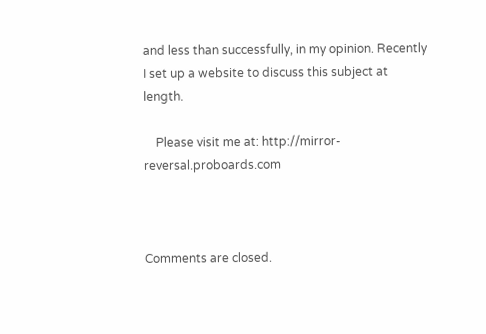and less than successfully, in my opinion. Recently I set up a website to discuss this subject at length.

    Please visit me at: http://mirror-reversal.proboards.com



Comments are closed.